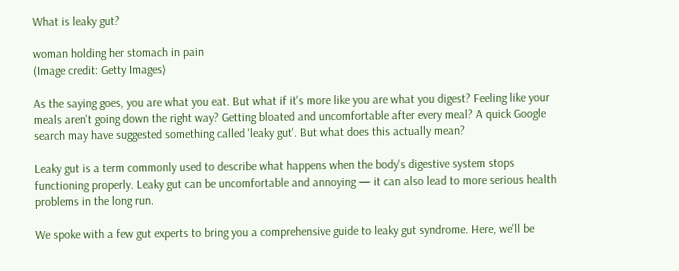What is leaky gut?

woman holding her stomach in pain
(Image credit: Getty Images)

As the saying goes, you are what you eat. But what if it's more like you are what you digest? Feeling like your meals aren't going down the right way? Getting bloated and uncomfortable after every meal? A quick Google search may have suggested something called 'leaky gut'. But what does this actually mean?

Leaky gut is a term commonly used to describe what happens when the body's digestive system stops functioning properly. Leaky gut can be uncomfortable and annoying — it can also lead to more serious health problems in the long run.

We spoke with a few gut experts to bring you a comprehensive guide to leaky gut syndrome. Here, we'll be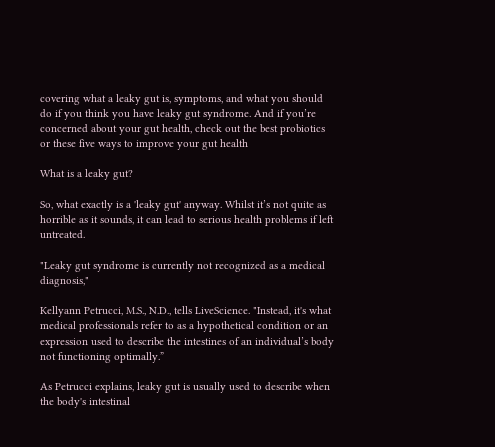covering what a leaky gut is, symptoms, and what you should do if you think you have leaky gut syndrome. And if you’re concerned about your gut health, check out the best probiotics or these five ways to improve your gut health

What is a leaky gut?

So, what exactly is a 'leaky gut' anyway. Whilst it’s not quite as horrible as it sounds, it can lead to serious health problems if left untreated.

"Leaky gut syndrome is currently not recognized as a medical diagnosis,"

Kellyann Petrucci, M.S., N.D., tells LiveScience. "Instead, it's what medical professionals refer to as a hypothetical condition or an expression used to describe the intestines of an individual’s body not functioning optimally.”

As Petrucci explains, leaky gut is usually used to describe when the body's intestinal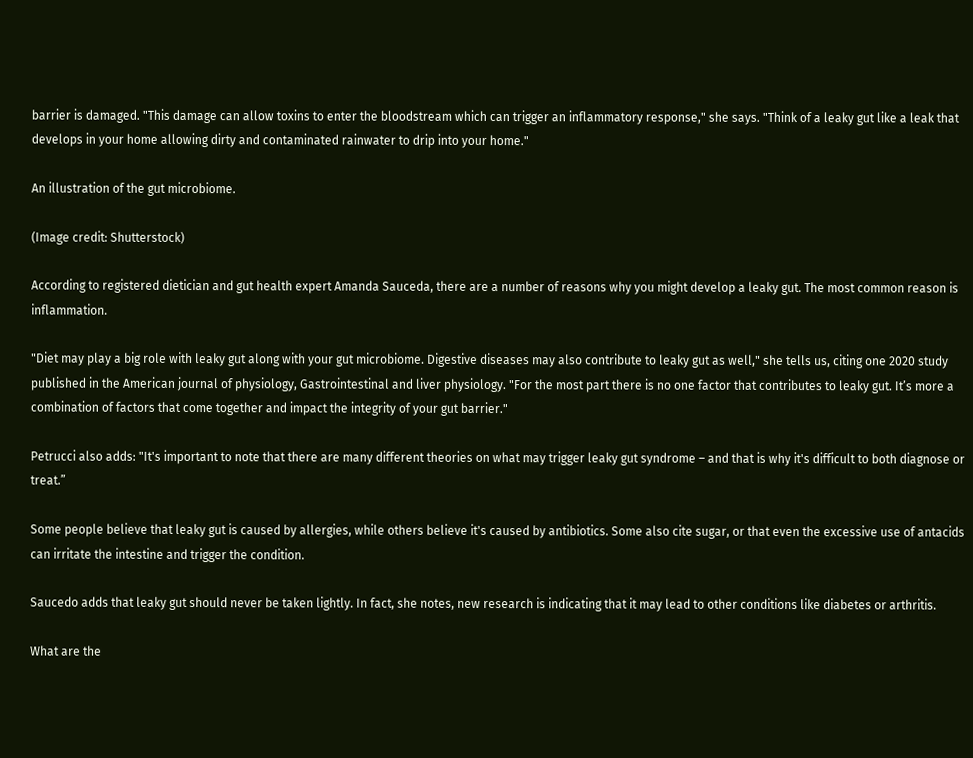barrier is damaged. "This damage can allow toxins to enter the bloodstream which can trigger an inflammatory response," she says. "Think of a leaky gut like a leak that develops in your home allowing dirty and contaminated rainwater to drip into your home."

An illustration of the gut microbiome.

(Image credit: Shutterstock)

According to registered dietician and gut health expert Amanda Sauceda, there are a number of reasons why you might develop a leaky gut. The most common reason is inflammation.

"Diet may play a big role with leaky gut along with your gut microbiome. Digestive diseases may also contribute to leaky gut as well," she tells us, citing one 2020 study published in the American journal of physiology, Gastrointestinal and liver physiology. "For the most part there is no one factor that contributes to leaky gut. It’s more a combination of factors that come together and impact the integrity of your gut barrier."

Petrucci also adds: "It's important to note that there are many different theories on what may trigger leaky gut syndrome – and that is why it's difficult to both diagnose or treat.”

Some people believe that leaky gut is caused by allergies, while others believe it's caused by antibiotics. Some also cite sugar, or that even the excessive use of antacids can irritate the intestine and trigger the condition.

Saucedo adds that leaky gut should never be taken lightly. In fact, she notes, new research is indicating that it may lead to other conditions like diabetes or arthritis.

What are the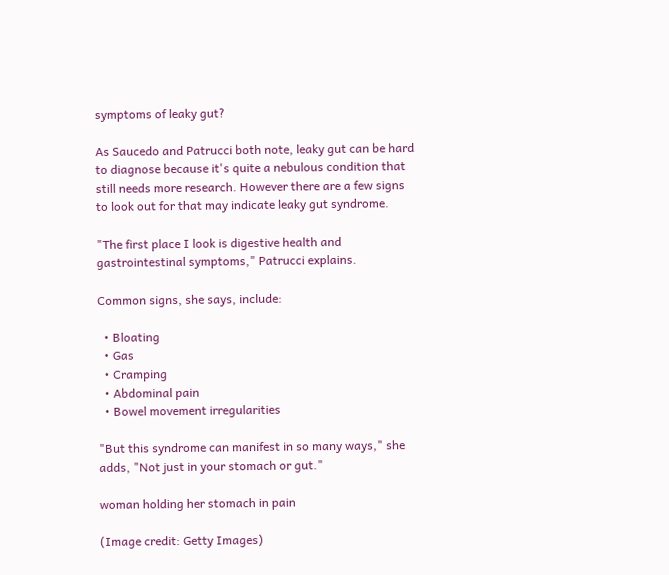symptoms of leaky gut?

As Saucedo and Patrucci both note, leaky gut can be hard to diagnose because it's quite a nebulous condition that still needs more research. However there are a few signs to look out for that may indicate leaky gut syndrome.

"The first place I look is digestive health and gastrointestinal symptoms," Patrucci explains.

Common signs, she says, include:

  • Bloating
  • Gas
  • Cramping
  • Abdominal pain
  • Bowel movement irregularities

"But this syndrome can manifest in so many ways," she adds, "Not just in your stomach or gut."

woman holding her stomach in pain

(Image credit: Getty Images)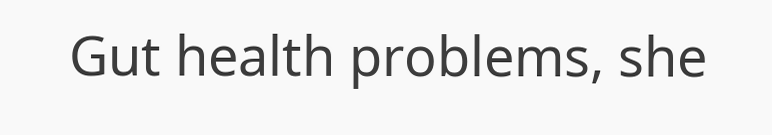Gut health problems, she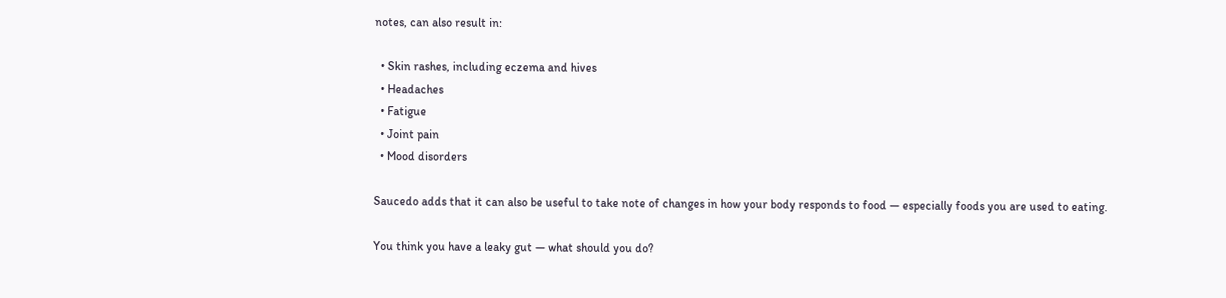notes, can also result in:

  • Skin rashes, including eczema and hives
  • Headaches
  • Fatigue
  • Joint pain
  • Mood disorders

Saucedo adds that it can also be useful to take note of changes in how your body responds to food — especially foods you are used to eating.

You think you have a leaky gut — what should you do?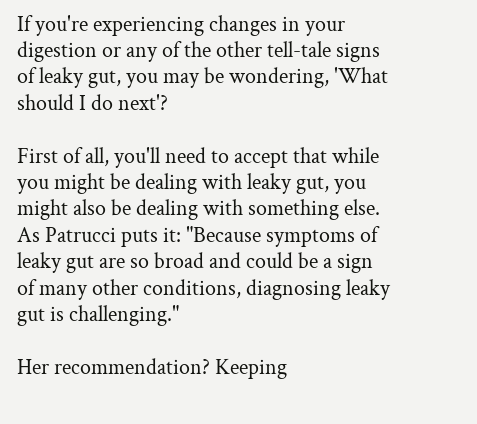If you're experiencing changes in your digestion or any of the other tell-tale signs of leaky gut, you may be wondering, 'What should I do next'?

First of all, you'll need to accept that while you might be dealing with leaky gut, you might also be dealing with something else. As Patrucci puts it: "Because symptoms of leaky gut are so broad and could be a sign of many other conditions, diagnosing leaky gut is challenging."

Her recommendation? Keeping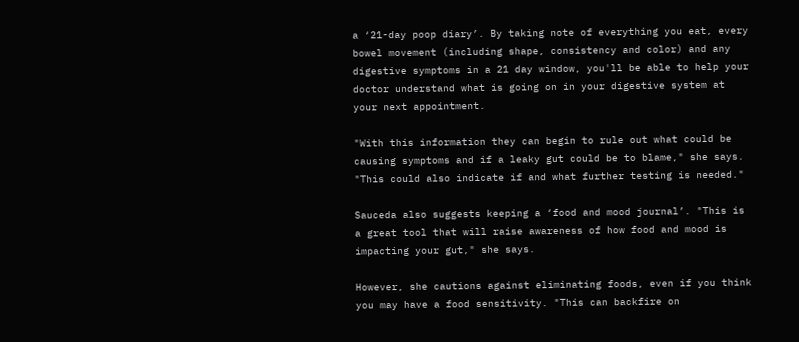a ‘21-day poop diary’. By taking note of everything you eat, every bowel movement (including shape, consistency and color) and any digestive symptoms in a 21 day window, you'll be able to help your doctor understand what is going on in your digestive system at your next appointment.

"With this information they can begin to rule out what could be causing symptoms and if a leaky gut could be to blame," she says. "This could also indicate if and what further testing is needed."

Sauceda also suggests keeping a ‘food and mood journal’. "This is a great tool that will raise awareness of how food and mood is impacting your gut," she says.

However, she cautions against eliminating foods, even if you think you may have a food sensitivity. "This can backfire on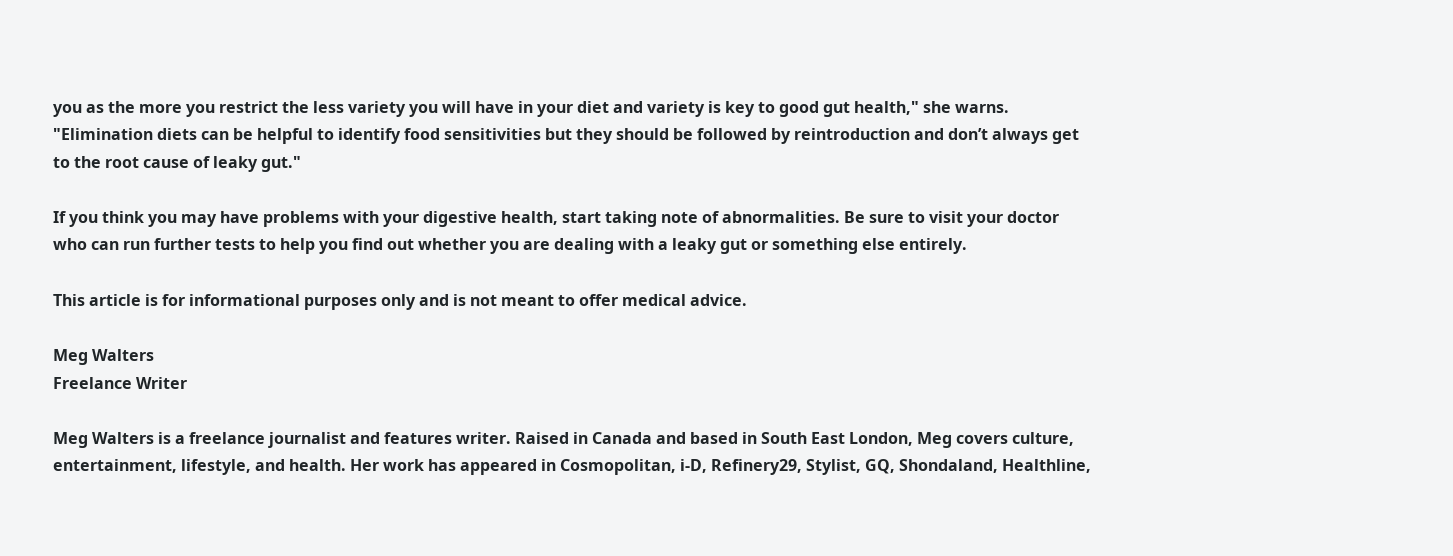you as the more you restrict the less variety you will have in your diet and variety is key to good gut health," she warns.
"Elimination diets can be helpful to identify food sensitivities but they should be followed by reintroduction and don’t always get to the root cause of leaky gut."

If you think you may have problems with your digestive health, start taking note of abnormalities. Be sure to visit your doctor who can run further tests to help you find out whether you are dealing with a leaky gut or something else entirely.

This article is for informational purposes only and is not meant to offer medical advice.

Meg Walters
Freelance Writer

Meg Walters is a freelance journalist and features writer. Raised in Canada and based in South East London, Meg covers culture, entertainment, lifestyle, and health. Her work has appeared in Cosmopolitan, i-D, Refinery29, Stylist, GQ, Shondaland, Healthline,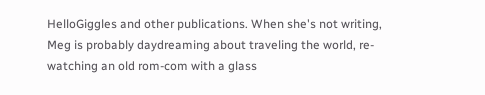HelloGiggles and other publications. When she's not writing, Meg is probably daydreaming about traveling the world, re-watching an old rom-com with a glass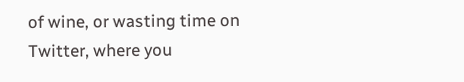of wine, or wasting time on Twitter, where you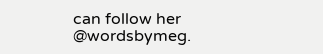can follow her @wordsbymeg.